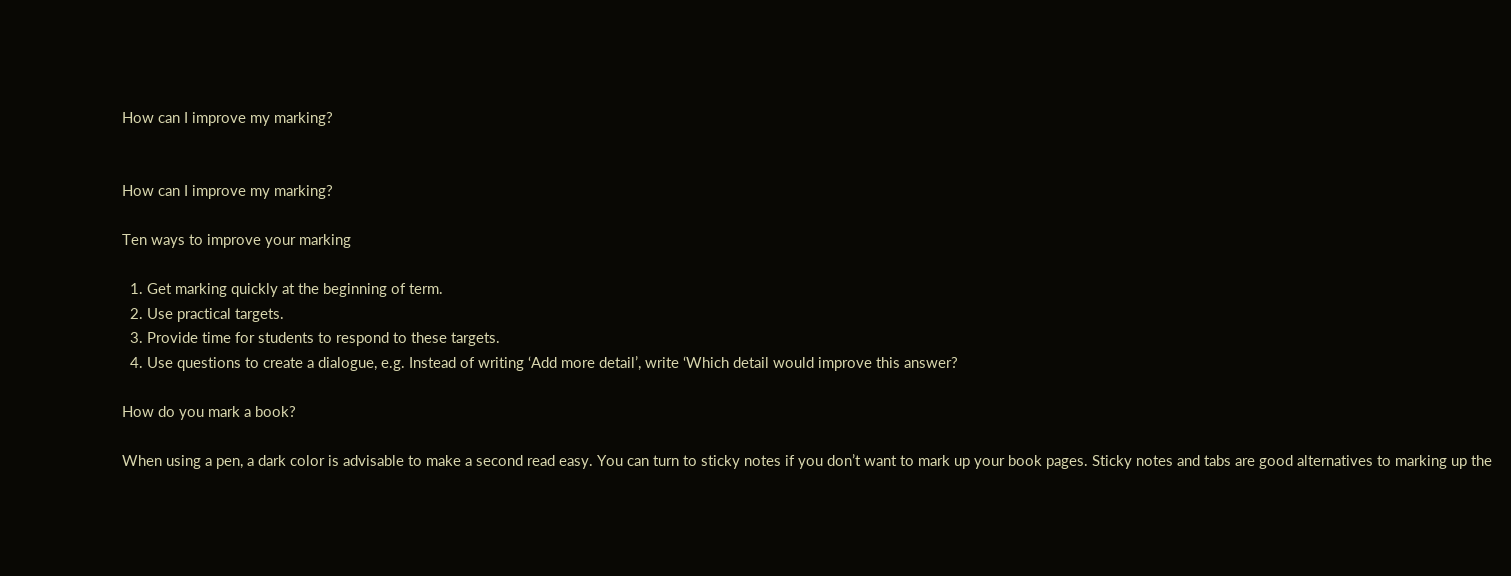How can I improve my marking?


How can I improve my marking?

Ten ways to improve your marking

  1. Get marking quickly at the beginning of term.
  2. Use practical targets.
  3. Provide time for students to respond to these targets.
  4. Use questions to create a dialogue, e.g. Instead of writing ‘Add more detail’, write ‘Which detail would improve this answer?

How do you mark a book?

When using a pen, a dark color is advisable to make a second read easy. You can turn to sticky notes if you don’t want to mark up your book pages. Sticky notes and tabs are good alternatives to marking up the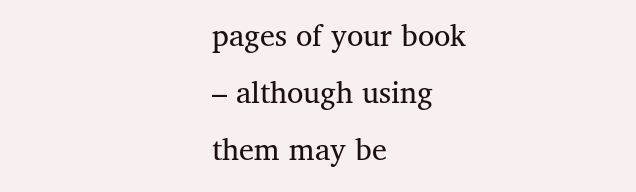pages of your book – although using them may be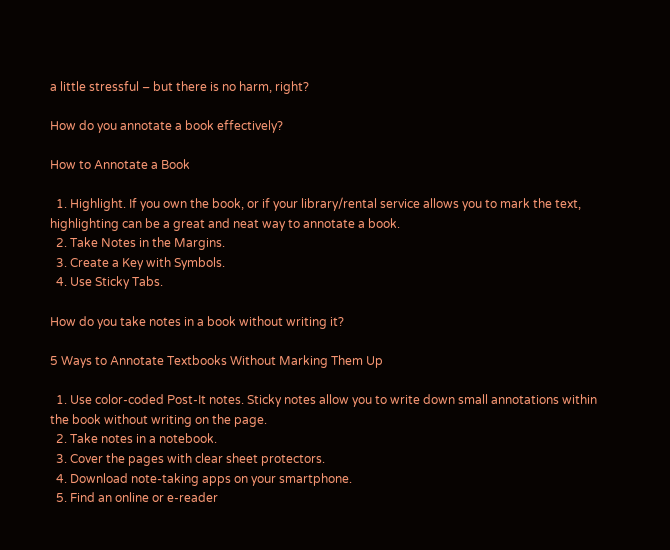a little stressful – but there is no harm, right?

How do you annotate a book effectively?

How to Annotate a Book

  1. Highlight. If you own the book, or if your library/rental service allows you to mark the text, highlighting can be a great and neat way to annotate a book.
  2. Take Notes in the Margins.
  3. Create a Key with Symbols.
  4. Use Sticky Tabs.

How do you take notes in a book without writing it?

5 Ways to Annotate Textbooks Without Marking Them Up

  1. Use color-coded Post-It notes. Sticky notes allow you to write down small annotations within the book without writing on the page.
  2. Take notes in a notebook.
  3. Cover the pages with clear sheet protectors.
  4. Download note-taking apps on your smartphone.
  5. Find an online or e-reader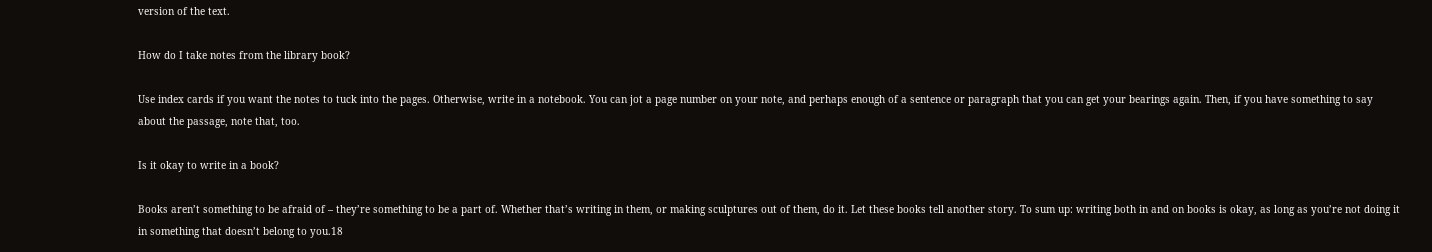version of the text.

How do I take notes from the library book?

Use index cards if you want the notes to tuck into the pages. Otherwise, write in a notebook. You can jot a page number on your note, and perhaps enough of a sentence or paragraph that you can get your bearings again. Then, if you have something to say about the passage, note that, too.

Is it okay to write in a book?

Books aren’t something to be afraid of – they’re something to be a part of. Whether that’s writing in them, or making sculptures out of them, do it. Let these books tell another story. To sum up: writing both in and on books is okay, as long as you’re not doing it in something that doesn’t belong to you.18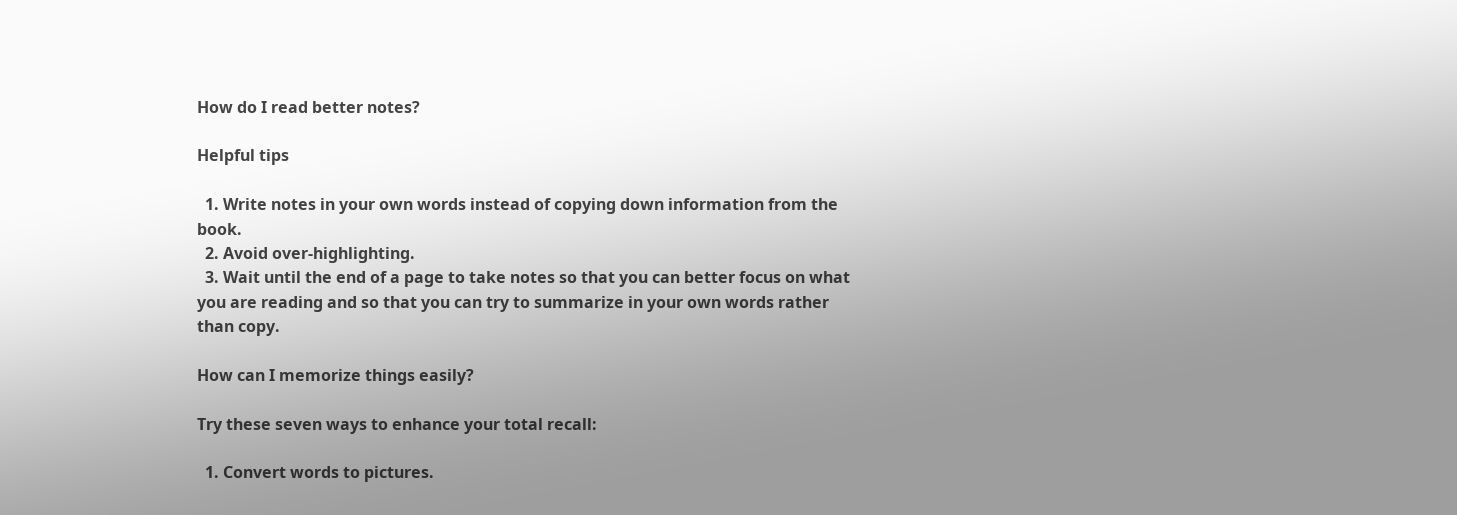How do I read better notes?

Helpful tips

  1. Write notes in your own words instead of copying down information from the book.
  2. Avoid over-highlighting.
  3. Wait until the end of a page to take notes so that you can better focus on what you are reading and so that you can try to summarize in your own words rather than copy.

How can I memorize things easily?

Try these seven ways to enhance your total recall:

  1. Convert words to pictures.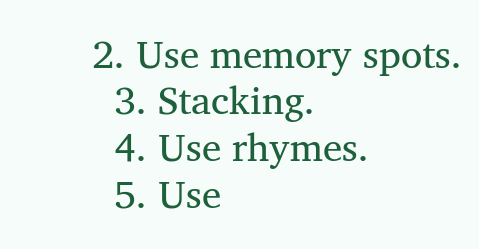2. Use memory spots.
  3. Stacking.
  4. Use rhymes.
  5. Use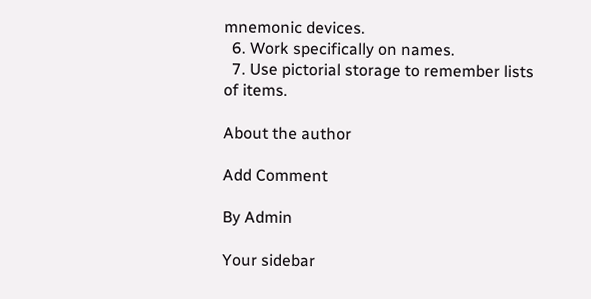mnemonic devices.
  6. Work specifically on names.
  7. Use pictorial storage to remember lists of items.

About the author

Add Comment

By Admin

Your sidebar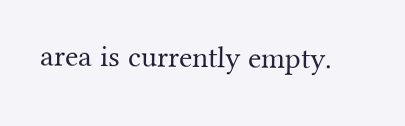area is currently empty.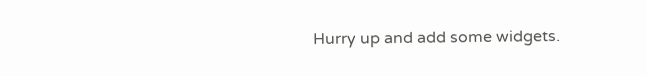Hurry up and add some widgets.